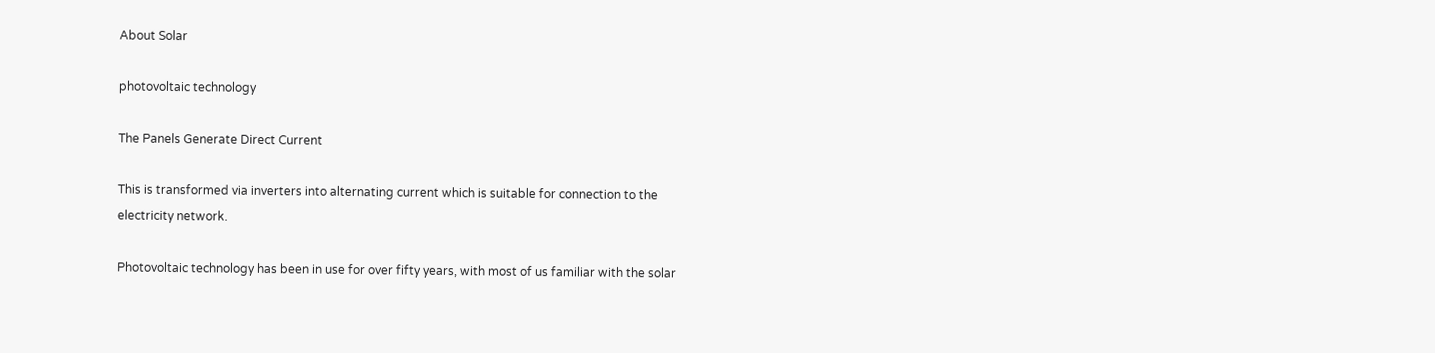About Solar

photovoltaic technology

The Panels Generate Direct Current

This is transformed via inverters into alternating current which is suitable for connection to the electricity network.

Photovoltaic technology has been in use for over fifty years, with most of us familiar with the solar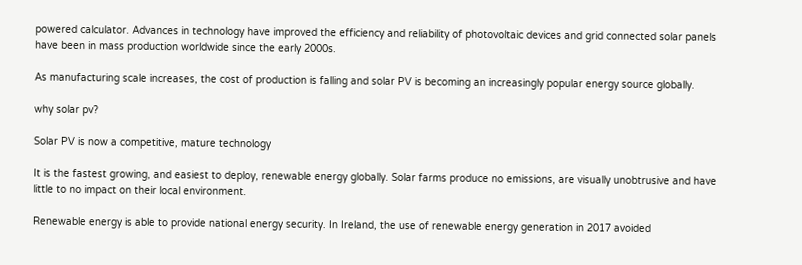powered calculator. Advances in technology have improved the efficiency and reliability of photovoltaic devices and grid connected solar panels have been in mass production worldwide since the early 2000s.

As manufacturing scale increases, the cost of production is falling and solar PV is becoming an increasingly popular energy source globally.

why solar pv?

Solar PV is now a competitive, mature technology

It is the fastest growing, and easiest to deploy, renewable energy globally. Solar farms produce no emissions, are visually unobtrusive and have little to no impact on their local environment.

Renewable energy is able to provide national energy security. In Ireland, the use of renewable energy generation in 2017 avoided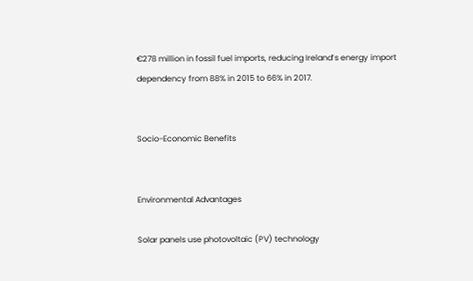€278 million in fossil fuel imports, reducing Ireland’s energy import dependency from 88% in 2015 to 66% in 2017.


Socio-Economic Benefits


Environmental Advantages

Solar panels use photovoltaic (PV) technology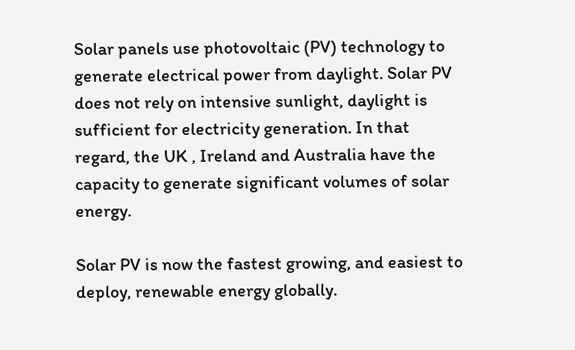Solar panels use photovoltaic (PV) technology to generate electrical power from daylight. Solar PV does not rely on intensive sunlight, daylight is sufficient for electricity generation. In that regard, the UK , Ireland and Australia have the capacity to generate significant volumes of solar energy.

Solar PV is now the fastest growing, and easiest to deploy, renewable energy globally.